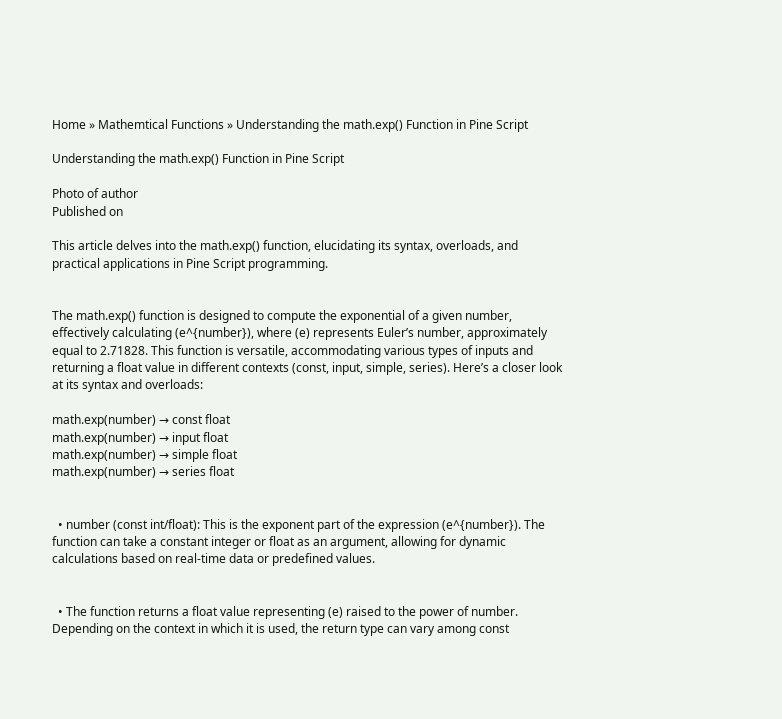Home » Mathemtical Functions » Understanding the math.exp() Function in Pine Script

Understanding the math.exp() Function in Pine Script

Photo of author
Published on

This article delves into the math.exp() function, elucidating its syntax, overloads, and practical applications in Pine Script programming.


The math.exp() function is designed to compute the exponential of a given number, effectively calculating (e^{number}), where (e) represents Euler’s number, approximately equal to 2.71828. This function is versatile, accommodating various types of inputs and returning a float value in different contexts (const, input, simple, series). Here’s a closer look at its syntax and overloads:

math.exp(number) → const float
math.exp(number) → input float
math.exp(number) → simple float
math.exp(number) → series float


  • number (const int/float): This is the exponent part of the expression (e^{number}). The function can take a constant integer or float as an argument, allowing for dynamic calculations based on real-time data or predefined values.


  • The function returns a float value representing (e) raised to the power of number. Depending on the context in which it is used, the return type can vary among const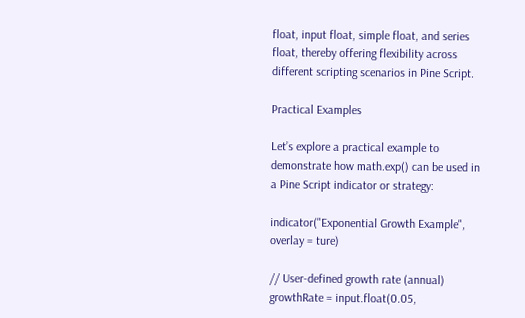float, input float, simple float, and series float, thereby offering flexibility across different scripting scenarios in Pine Script.

Practical Examples

Let’s explore a practical example to demonstrate how math.exp() can be used in a Pine Script indicator or strategy:

indicator("Exponential Growth Example", overlay = ture)

// User-defined growth rate (annual)
growthRate = input.float(0.05,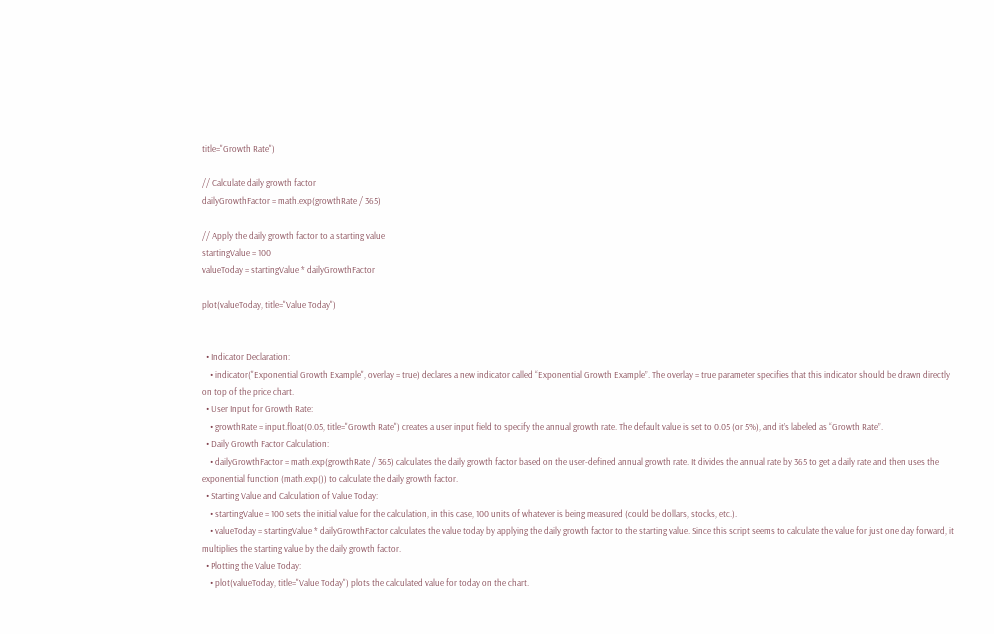title="Growth Rate")

// Calculate daily growth factor
dailyGrowthFactor = math.exp(growthRate / 365)

// Apply the daily growth factor to a starting value
startingValue = 100
valueToday = startingValue * dailyGrowthFactor

plot(valueToday, title="Value Today")


  • Indicator Declaration:
    • indicator("Exponential Growth Example", overlay = true) declares a new indicator called “Exponential Growth Example”. The overlay = true parameter specifies that this indicator should be drawn directly on top of the price chart.
  • User Input for Growth Rate:
    • growthRate = input.float(0.05, title="Growth Rate") creates a user input field to specify the annual growth rate. The default value is set to 0.05 (or 5%), and it’s labeled as “Growth Rate”.
  • Daily Growth Factor Calculation:
    • dailyGrowthFactor = math.exp(growthRate / 365) calculates the daily growth factor based on the user-defined annual growth rate. It divides the annual rate by 365 to get a daily rate and then uses the exponential function (math.exp()) to calculate the daily growth factor.
  • Starting Value and Calculation of Value Today:
    • startingValue = 100 sets the initial value for the calculation, in this case, 100 units of whatever is being measured (could be dollars, stocks, etc.).
    • valueToday = startingValue * dailyGrowthFactor calculates the value today by applying the daily growth factor to the starting value. Since this script seems to calculate the value for just one day forward, it multiplies the starting value by the daily growth factor.
  • Plotting the Value Today:
    • plot(valueToday, title="Value Today") plots the calculated value for today on the chart.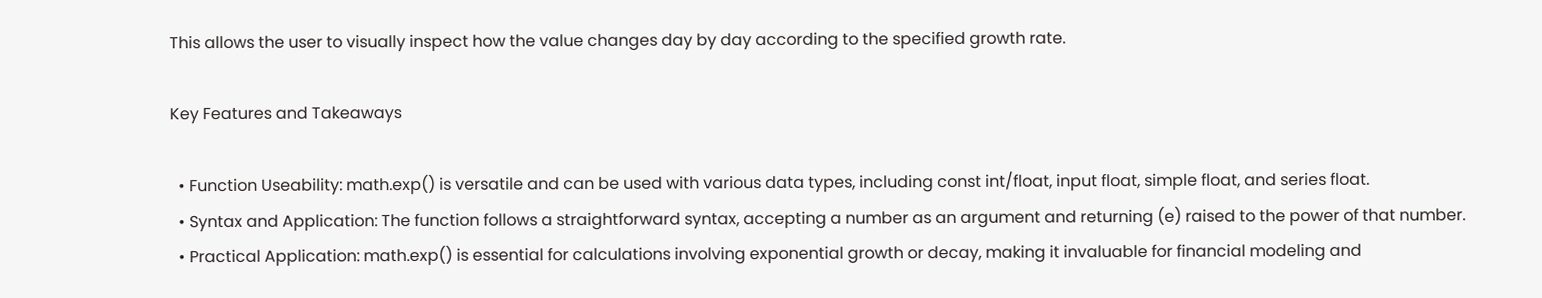This allows the user to visually inspect how the value changes day by day according to the specified growth rate.

Key Features and Takeaways

  • Function Useability: math.exp() is versatile and can be used with various data types, including const int/float, input float, simple float, and series float.
  • Syntax and Application: The function follows a straightforward syntax, accepting a number as an argument and returning (e) raised to the power of that number.
  • Practical Application: math.exp() is essential for calculations involving exponential growth or decay, making it invaluable for financial modeling and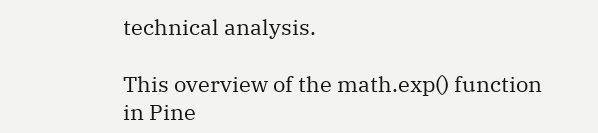technical analysis.

This overview of the math.exp() function in Pine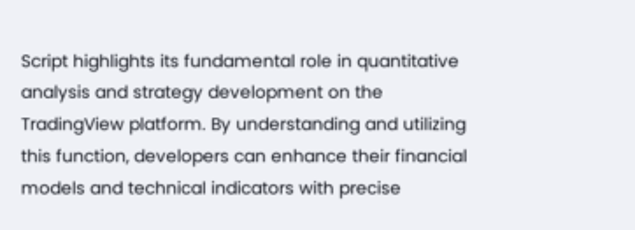Script highlights its fundamental role in quantitative analysis and strategy development on the TradingView platform. By understanding and utilizing this function, developers can enhance their financial models and technical indicators with precise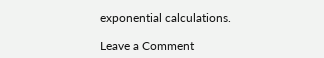exponential calculations.

Leave a Comment